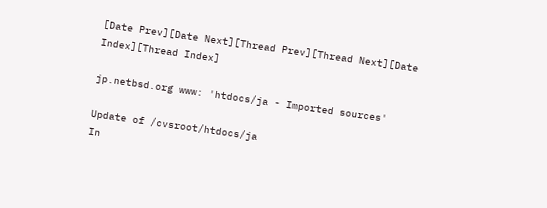[Date Prev][Date Next][Thread Prev][Thread Next][Date Index][Thread Index]

jp.netbsd.org www: 'htdocs/ja - Imported sources'

Update of /cvsroot/htdocs/ja
In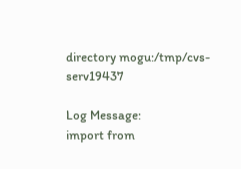directory mogu:/tmp/cvs-serv19437

Log Message:
import from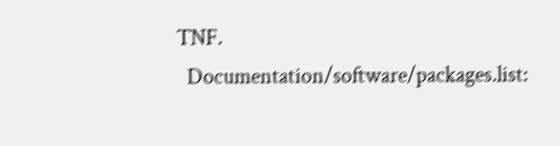TNF.
  Documentation/software/packages.list: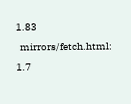1.83
  mirrors/fetch.html: 1.7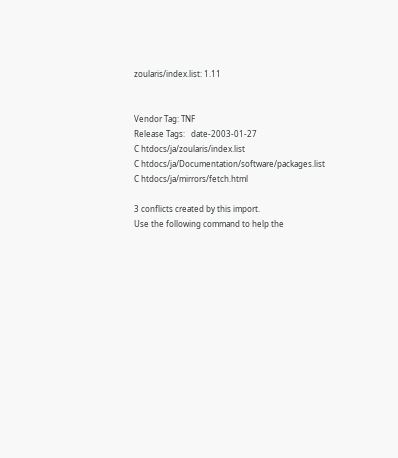zoularis/index.list: 1.11


Vendor Tag: TNF
Release Tags:   date-2003-01-27
C htdocs/ja/zoularis/index.list
C htdocs/ja/Documentation/software/packages.list
C htdocs/ja/mirrors/fetch.html

3 conflicts created by this import.
Use the following command to help the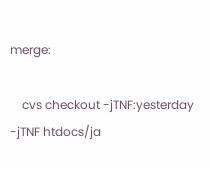merge:

    cvs checkout -jTNF:yesterday -jTNF htdocs/ja